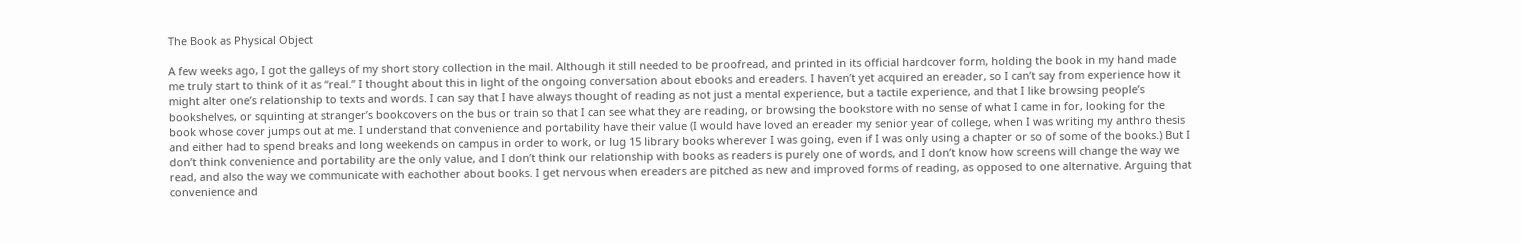The Book as Physical Object

A few weeks ago, I got the galleys of my short story collection in the mail. Although it still needed to be proofread, and printed in its official hardcover form, holding the book in my hand made me truly start to think of it as “real.” I thought about this in light of the ongoing conversation about ebooks and ereaders. I haven’t yet acquired an ereader, so I can’t say from experience how it might alter one’s relationship to texts and words. I can say that I have always thought of reading as not just a mental experience, but a tactile experience, and that I like browsing people’s bookshelves, or squinting at stranger’s bookcovers on the bus or train so that I can see what they are reading, or browsing the bookstore with no sense of what I came in for, looking for the book whose cover jumps out at me. I understand that convenience and portability have their value (I would have loved an ereader my senior year of college, when I was writing my anthro thesis and either had to spend breaks and long weekends on campus in order to work, or lug 15 library books wherever I was going, even if I was only using a chapter or so of some of the books.) But I don’t think convenience and portability are the only value, and I don’t think our relationship with books as readers is purely one of words, and I don’t know how screens will change the way we read, and also the way we communicate with eachother about books. I get nervous when ereaders are pitched as new and improved forms of reading, as opposed to one alternative. Arguing that convenience and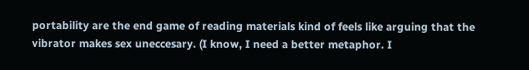portability are the end game of reading materials kind of feels like arguing that the vibrator makes sex uneccesary. (I know, I need a better metaphor. I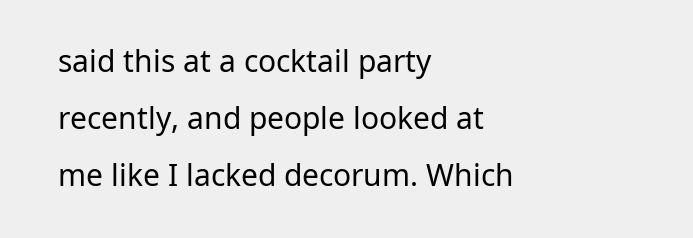said this at a cocktail party recently, and people looked at me like I lacked decorum. Which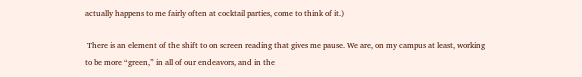actually happens to me fairly often at cocktail parties, come to think of it.)

 There is an element of the shift to on screen reading that gives me pause. We are, on my campus at least, working to be more “green,” in all of our endeavors, and in the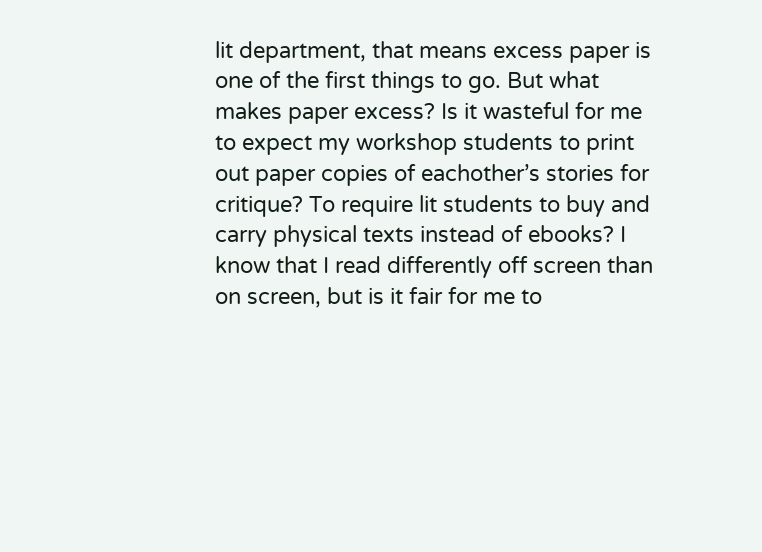lit department, that means excess paper is one of the first things to go. But what makes paper excess? Is it wasteful for me to expect my workshop students to print out paper copies of eachother’s stories for critique? To require lit students to buy and carry physical texts instead of ebooks? I know that I read differently off screen than on screen, but is it fair for me to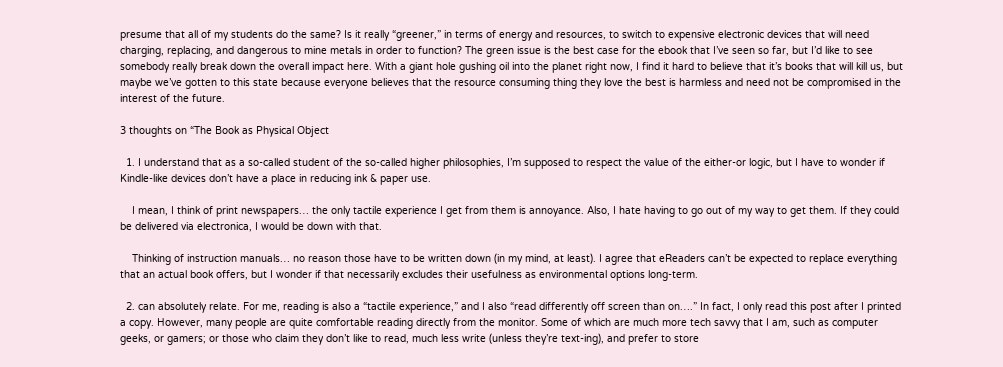presume that all of my students do the same? Is it really “greener,” in terms of energy and resources, to switch to expensive electronic devices that will need charging, replacing, and dangerous to mine metals in order to function? The green issue is the best case for the ebook that I’ve seen so far, but I’d like to see somebody really break down the overall impact here. With a giant hole gushing oil into the planet right now, I find it hard to believe that it’s books that will kill us, but maybe we’ve gotten to this state because everyone believes that the resource consuming thing they love the best is harmless and need not be compromised in the interest of the future.

3 thoughts on “The Book as Physical Object

  1. I understand that as a so-called student of the so-called higher philosophies, I’m supposed to respect the value of the either-or logic, but I have to wonder if Kindle-like devices don’t have a place in reducing ink & paper use.

    I mean, I think of print newspapers… the only tactile experience I get from them is annoyance. Also, I hate having to go out of my way to get them. If they could be delivered via electronica, I would be down with that.

    Thinking of instruction manuals… no reason those have to be written down (in my mind, at least). I agree that eReaders can’t be expected to replace everything that an actual book offers, but I wonder if that necessarily excludes their usefulness as environmental options long-term.

  2. can absolutely relate. For me, reading is also a “tactile experience,” and I also “read differently off screen than on….” In fact, I only read this post after I printed a copy. However, many people are quite comfortable reading directly from the monitor. Some of which are much more tech savvy that I am, such as computer geeks, or gamers; or those who claim they don’t like to read, much less write (unless they’re text-ing), and prefer to store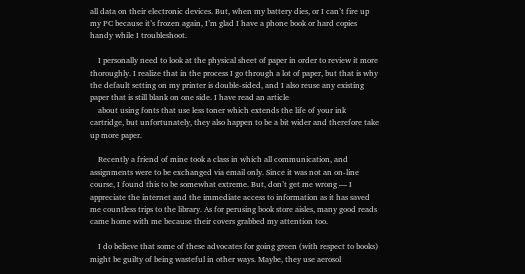all data on their electronic devices. But, when my battery dies, or I can’t fire up my PC because it’s frozen again, I’m glad I have a phone book or hard copies handy while I troubleshoot.

    I personally need to look at the physical sheet of paper in order to review it more thoroughly. I realize that in the process I go through a lot of paper, but that is why the default setting on my printer is double-sided, and I also reuse any existing paper that is still blank on one side. I have read an article
    about using fonts that use less toner which extends the life of your ink cartridge, but unfortunately, they also happen to be a bit wider and therefore take up more paper.

    Recently a friend of mine took a class in which all communication, and assignments were to be exchanged via email only. Since it was not an on-line course, I found this to be somewhat extreme. But, don’t get me wrong — I appreciate the internet and the immediate access to information as it has saved me countless trips to the library. As for perusing book store aisles, many good reads came home with me because their covers grabbed my attention too.

    I do believe that some of these advocates for going green (with respect to books) might be guilty of being wasteful in other ways. Maybe, they use aerosol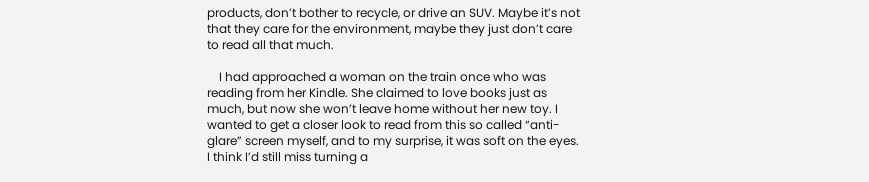products, don’t bother to recycle, or drive an SUV. Maybe it’s not that they care for the environment, maybe they just don’t care to read all that much.

    I had approached a woman on the train once who was reading from her Kindle. She claimed to love books just as much, but now she won’t leave home without her new toy. I wanted to get a closer look to read from this so called “anti-glare” screen myself, and to my surprise, it was soft on the eyes. I think I’d still miss turning a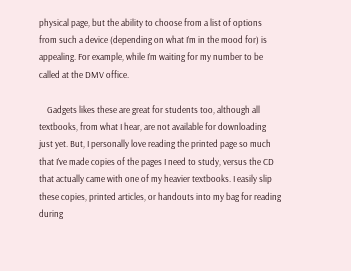physical page, but the ability to choose from a list of options from such a device (depending on what I’m in the mood for) is appealing. For example, while I’m waiting for my number to be called at the DMV office.

    Gadgets likes these are great for students too, although all textbooks, from what I hear, are not available for downloading just yet. But, I personally love reading the printed page so much that I’ve made copies of the pages I need to study, versus the CD that actually came with one of my heavier textbooks. I easily slip these copies, printed articles, or handouts into my bag for reading during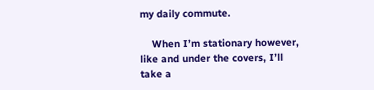my daily commute.

    When I’m stationary however, like and under the covers, I’ll take a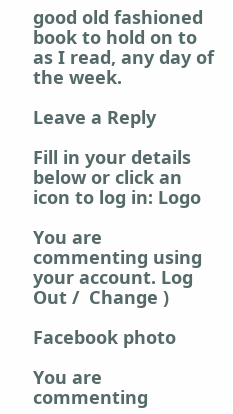good old fashioned book to hold on to as I read, any day of the week.

Leave a Reply

Fill in your details below or click an icon to log in: Logo

You are commenting using your account. Log Out /  Change )

Facebook photo

You are commenting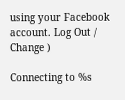using your Facebook account. Log Out /  Change )

Connecting to %s